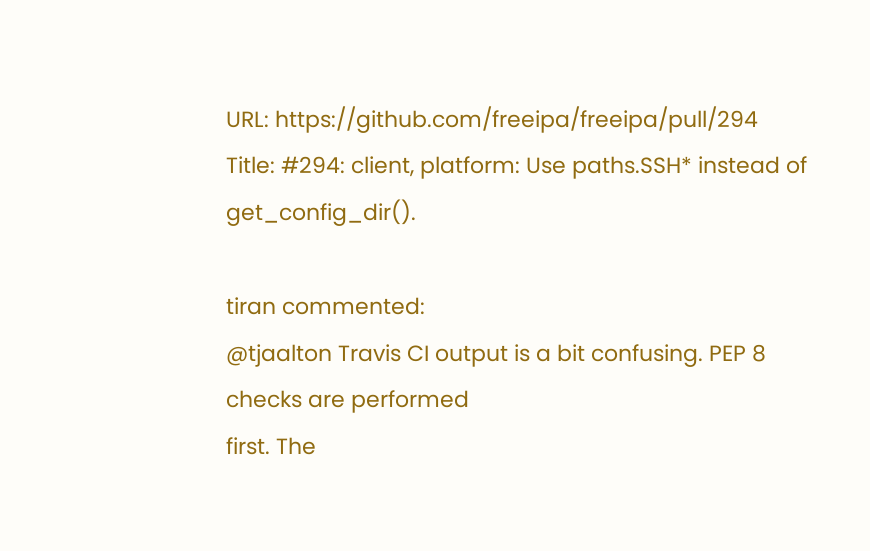URL: https://github.com/freeipa/freeipa/pull/294
Title: #294: client, platform: Use paths.SSH* instead of get_config_dir().

tiran commented:
@tjaalton Travis CI output is a bit confusing. PEP 8 checks are performed
first. The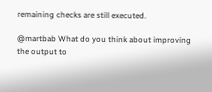remaining checks are still executed.

@martbab What do you think about improving the output to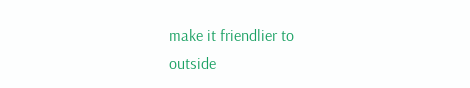make it friendlier to
outside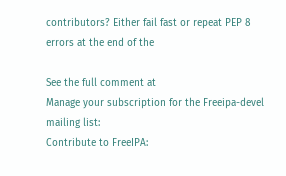contributors? Either fail fast or repeat PEP 8 errors at the end of the

See the full comment at
Manage your subscription for the Freeipa-devel mailing list:
Contribute to FreeIPA: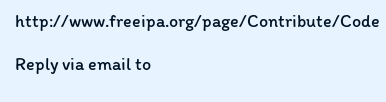http://www.freeipa.org/page/Contribute/Code

Reply via email to